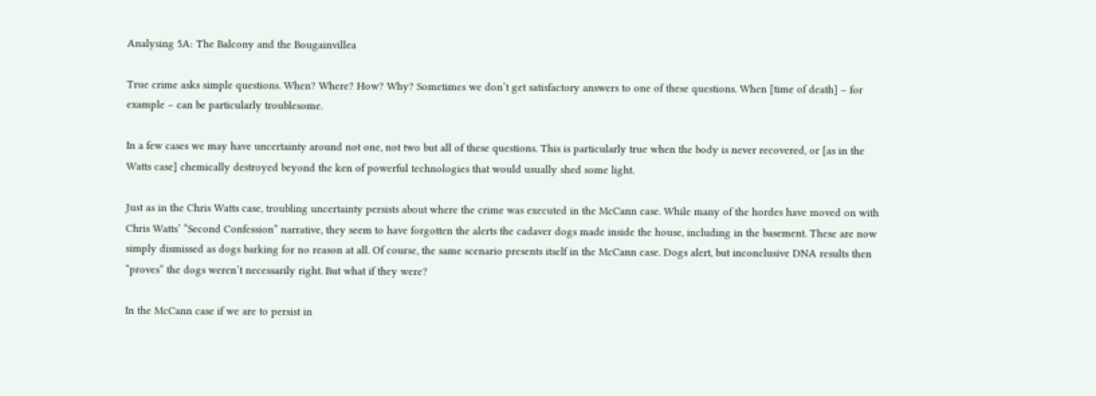Analysing 5A: The Balcony and the Bougainvillea

True crime asks simple questions. When? Where? How? Why? Sometimes we don’t get satisfactory answers to one of these questions. When [time of death] – for example – can be particularly troublesome.

In a few cases we may have uncertainty around not one, not two but all of these questions. This is particularly true when the body is never recovered, or [as in the Watts case] chemically destroyed beyond the ken of powerful technologies that would usually shed some light.

Just as in the Chris Watts case, troubling uncertainty persists about where the crime was executed in the McCann case. While many of the hordes have moved on with Chris Watts’ “Second Confession” narrative, they seem to have forgotten the alerts the cadaver dogs made inside the house, including in the basement. These are now simply dismissed as dogs barking for no reason at all. Of course, the same scenario presents itself in the McCann case. Dogs alert, but inconclusive DNA results then “proves” the dogs weren’t necessarily right. But what if they were?

In the McCann case if we are to persist in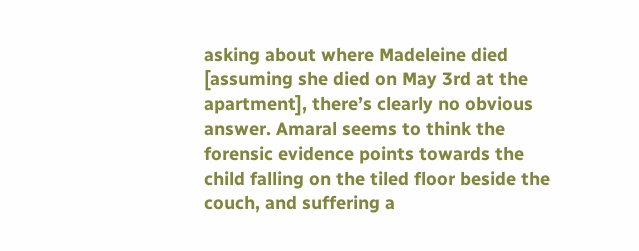asking about where Madeleine died [assuming she died on May 3rd at the apartment], there’s clearly no obvious answer. Amaral seems to think the forensic evidence points towards the child falling on the tiled floor beside the couch, and suffering a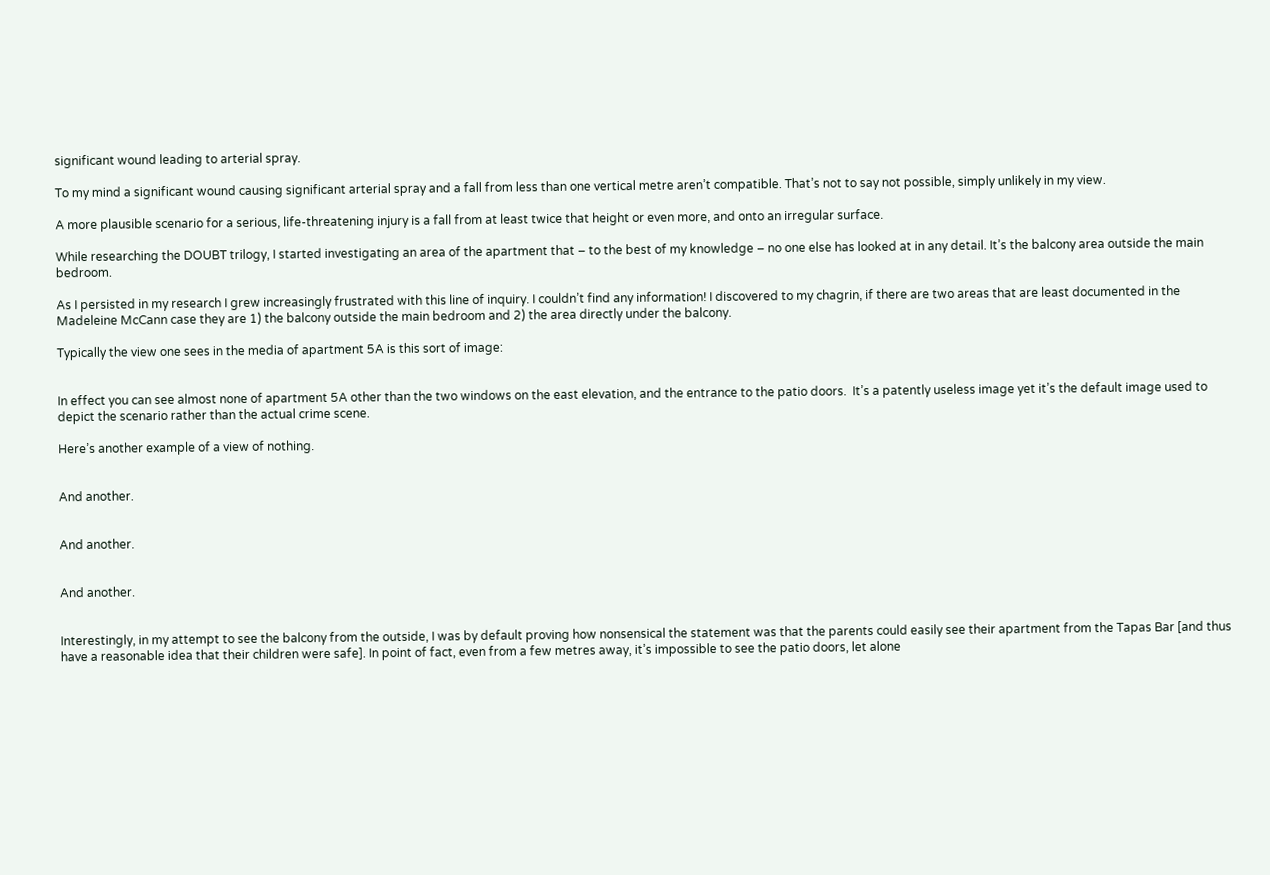significant wound leading to arterial spray.

To my mind a significant wound causing significant arterial spray and a fall from less than one vertical metre aren’t compatible. That’s not to say not possible, simply unlikely in my view.

A more plausible scenario for a serious, life-threatening injury is a fall from at least twice that height or even more, and onto an irregular surface.

While researching the DOUBT trilogy, I started investigating an area of the apartment that – to the best of my knowledge – no one else has looked at in any detail. It’s the balcony area outside the main bedroom.

As I persisted in my research I grew increasingly frustrated with this line of inquiry. I couldn’t find any information! I discovered to my chagrin, if there are two areas that are least documented in the Madeleine McCann case they are 1) the balcony outside the main bedroom and 2) the area directly under the balcony.

Typically the view one sees in the media of apartment 5A is this sort of image:


In effect you can see almost none of apartment 5A other than the two windows on the east elevation, and the entrance to the patio doors.  It’s a patently useless image yet it’s the default image used to depict the scenario rather than the actual crime scene.

Here’s another example of a view of nothing.


And another.


And another.


And another.


Interestingly, in my attempt to see the balcony from the outside, I was by default proving how nonsensical the statement was that the parents could easily see their apartment from the Tapas Bar [and thus have a reasonable idea that their children were safe]. In point of fact, even from a few metres away, it’s impossible to see the patio doors, let alone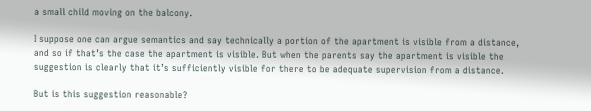a small child moving on the balcony.

I suppose one can argue semantics and say technically a portion of the apartment is visible from a distance, and so if that’s the case the apartment is visible. But when the parents say the apartment is visible the suggestion is clearly that it’s sufficiently visible for there to be adequate supervision from a distance.

But is this suggestion reasonable?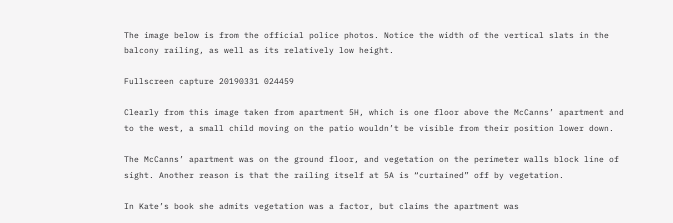The image below is from the official police photos. Notice the width of the vertical slats in the balcony railing, as well as its relatively low height.

Fullscreen capture 20190331 024459

Clearly from this image taken from apartment 5H, which is one floor above the McCanns’ apartment and to the west, a small child moving on the patio wouldn’t be visible from their position lower down.

The McCanns’ apartment was on the ground floor, and vegetation on the perimeter walls block line of sight. Another reason is that the railing itself at 5A is “curtained” off by vegetation.

In Kate’s book she admits vegetation was a factor, but claims the apartment was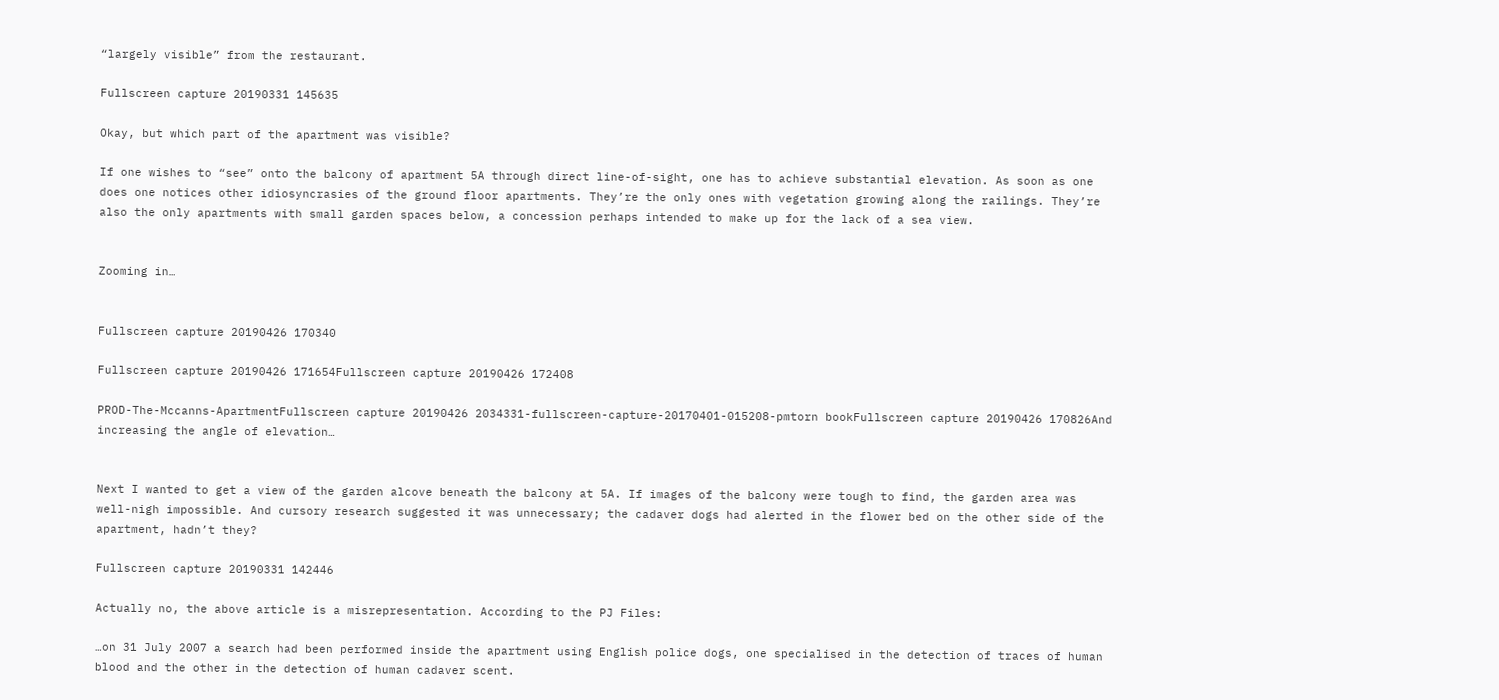“largely visible” from the restaurant.

Fullscreen capture 20190331 145635

Okay, but which part of the apartment was visible?

If one wishes to “see” onto the balcony of apartment 5A through direct line-of-sight, one has to achieve substantial elevation. As soon as one does one notices other idiosyncrasies of the ground floor apartments. They’re the only ones with vegetation growing along the railings. They’re also the only apartments with small garden spaces below, a concession perhaps intended to make up for the lack of a sea view.


Zooming in…


Fullscreen capture 20190426 170340

Fullscreen capture 20190426 171654Fullscreen capture 20190426 172408

PROD-The-Mccanns-ApartmentFullscreen capture 20190426 2034331-fullscreen-capture-20170401-015208-pmtorn bookFullscreen capture 20190426 170826And increasing the angle of elevation…


Next I wanted to get a view of the garden alcove beneath the balcony at 5A. If images of the balcony were tough to find, the garden area was well-nigh impossible. And cursory research suggested it was unnecessary; the cadaver dogs had alerted in the flower bed on the other side of the apartment, hadn’t they?

Fullscreen capture 20190331 142446

Actually no, the above article is a misrepresentation. According to the PJ Files:

…on 31 July 2007 a search had been performed inside the apartment using English police dogs, one specialised in the detection of traces of human blood and the other in the detection of human cadaver scent.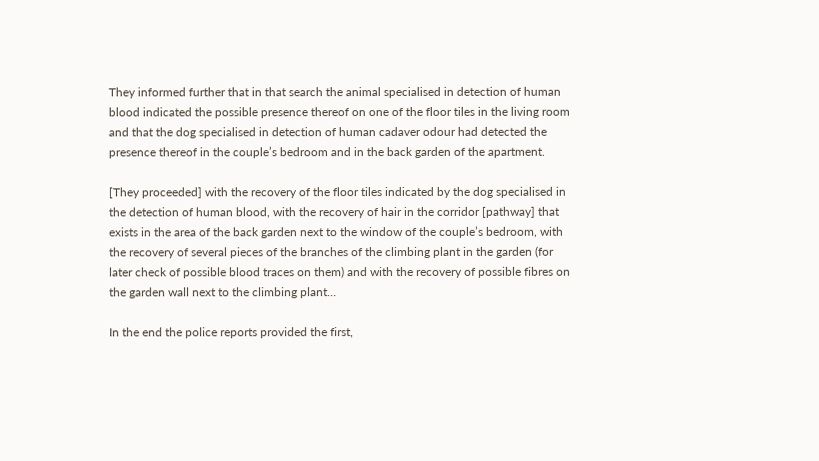They informed further that in that search the animal specialised in detection of human blood indicated the possible presence thereof on one of the floor tiles in the living room and that the dog specialised in detection of human cadaver odour had detected the presence thereof in the couple’s bedroom and in the back garden of the apartment.

[They proceeded] with the recovery of the floor tiles indicated by the dog specialised in the detection of human blood, with the recovery of hair in the corridor [pathway] that exists in the area of the back garden next to the window of the couple’s bedroom, with the recovery of several pieces of the branches of the climbing plant in the garden (for later check of possible blood traces on them) and with the recovery of possible fibres on the garden wall next to the climbing plant…

In the end the police reports provided the first,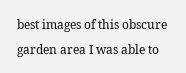best images of this obscure garden area I was able to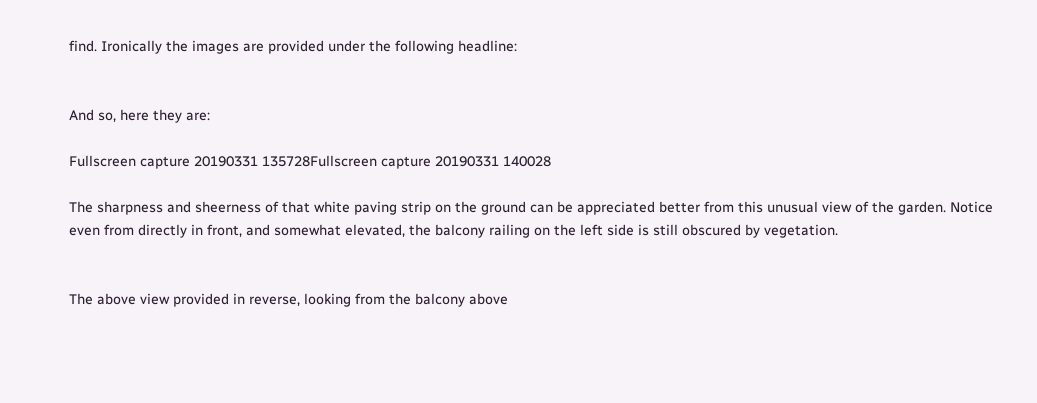find. Ironically the images are provided under the following headline:


And so, here they are:

Fullscreen capture 20190331 135728Fullscreen capture 20190331 140028

The sharpness and sheerness of that white paving strip on the ground can be appreciated better from this unusual view of the garden. Notice even from directly in front, and somewhat elevated, the balcony railing on the left side is still obscured by vegetation.


The above view provided in reverse, looking from the balcony above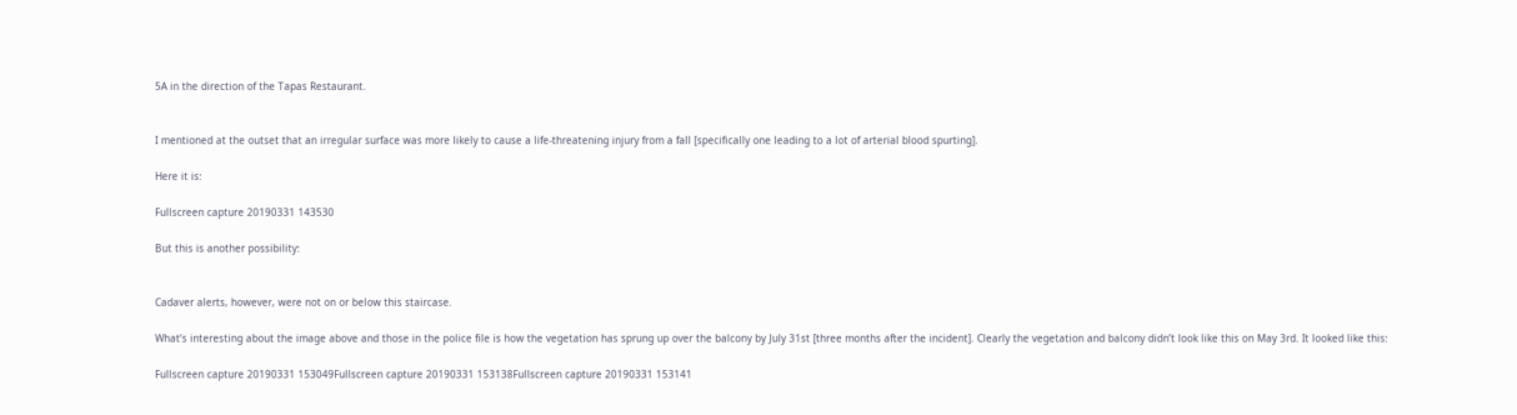5A in the direction of the Tapas Restaurant.


I mentioned at the outset that an irregular surface was more likely to cause a life-threatening injury from a fall [specifically one leading to a lot of arterial blood spurting].

Here it is:

Fullscreen capture 20190331 143530

But this is another possibility:


Cadaver alerts, however, were not on or below this staircase.

What’s interesting about the image above and those in the police file is how the vegetation has sprung up over the balcony by July 31st [three months after the incident]. Clearly the vegetation and balcony didn’t look like this on May 3rd. It looked like this:

Fullscreen capture 20190331 153049Fullscreen capture 20190331 153138Fullscreen capture 20190331 153141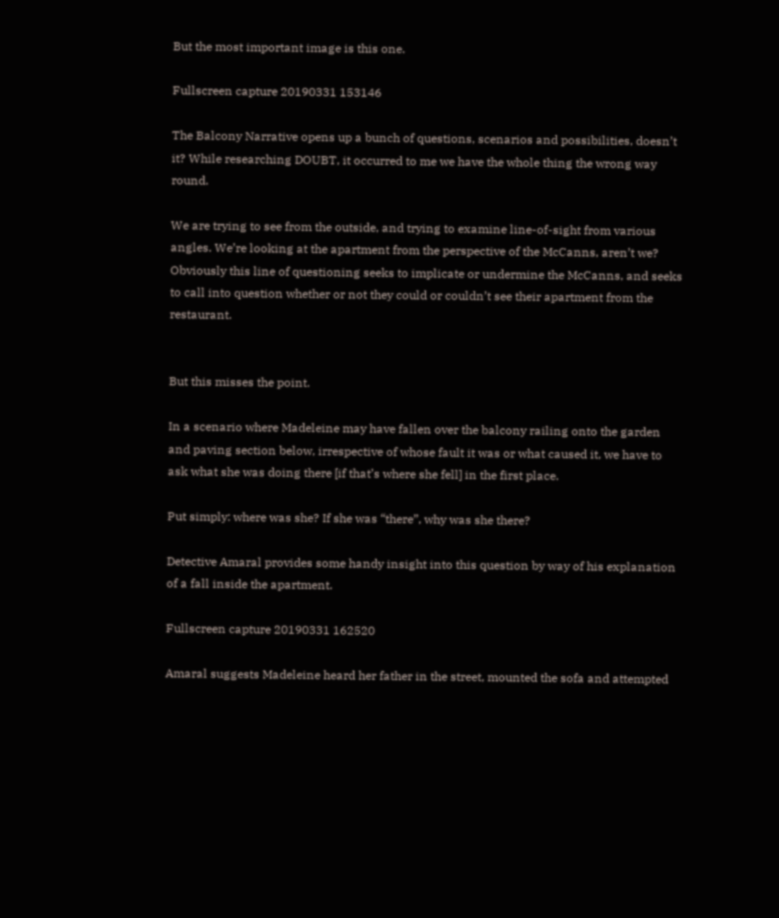But the most important image is this one.

Fullscreen capture 20190331 153146

The Balcony Narrative opens up a bunch of questions, scenarios and possibilities, doesn’t it? While researching DOUBT, it occurred to me we have the whole thing the wrong way round.

We are trying to see from the outside, and trying to examine line-of-sight from various angles. We’re looking at the apartment from the perspective of the McCanns, aren’t we? Obviously this line of questioning seeks to implicate or undermine the McCanns, and seeks to call into question whether or not they could or couldn’t see their apartment from the restaurant.


But this misses the point.

In a scenario where Madeleine may have fallen over the balcony railing onto the garden and paving section below, irrespective of whose fault it was or what caused it, we have to ask what she was doing there [if that’s where she fell] in the first place.

Put simply: where was she? If she was “there”, why was she there?

Detective Amaral provides some handy insight into this question by way of his explanation of a fall inside the apartment.

Fullscreen capture 20190331 162520

Amaral suggests Madeleine heard her father in the street, mounted the sofa and attempted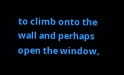to climb onto the wall and perhaps open the window,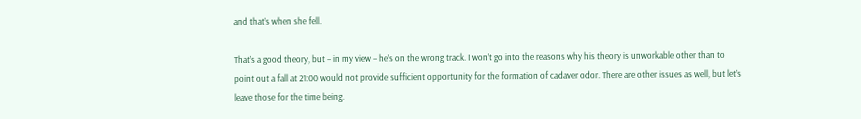and that’s when she fell.

That’s a good theory, but – in my view – he’s on the wrong track. I won’t go into the reasons why his theory is unworkable other than to point out a fall at 21:00 would not provide sufficient opportunity for the formation of cadaver odor. There are other issues as well, but let’s leave those for the time being.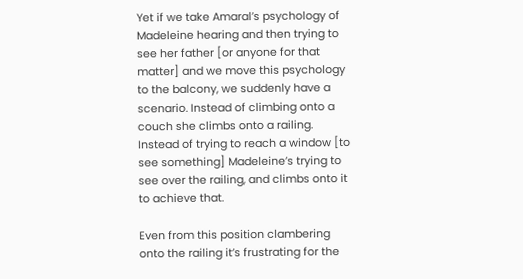Yet if we take Amaral’s psychology of Madeleine hearing and then trying to see her father [or anyone for that matter] and we move this psychology to the balcony, we suddenly have a scenario. Instead of climbing onto a couch she climbs onto a railing. Instead of trying to reach a window [to see something] Madeleine’s trying to see over the railing, and climbs onto it to achieve that.

Even from this position clambering onto the railing it’s frustrating for the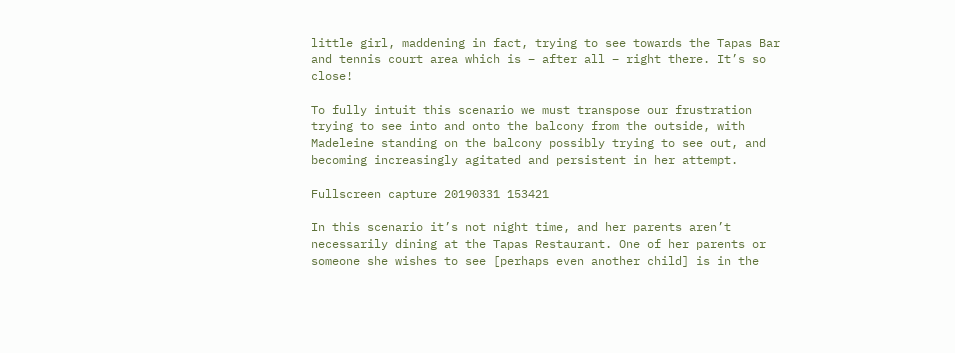little girl, maddening in fact, trying to see towards the Tapas Bar and tennis court area which is – after all – right there. It’s so close!

To fully intuit this scenario we must transpose our frustration trying to see into and onto the balcony from the outside, with Madeleine standing on the balcony possibly trying to see out, and becoming increasingly agitated and persistent in her attempt.

Fullscreen capture 20190331 153421

In this scenario it’s not night time, and her parents aren’t necessarily dining at the Tapas Restaurant. One of her parents or someone she wishes to see [perhaps even another child] is in the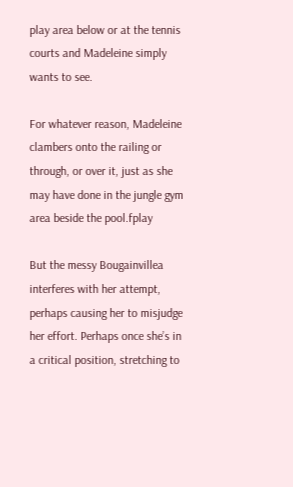play area below or at the tennis courts and Madeleine simply wants to see.

For whatever reason, Madeleine clambers onto the railing or through, or over it, just as she may have done in the jungle gym area beside the pool.fplay

But the messy Bougainvillea interferes with her attempt, perhaps causing her to misjudge her effort. Perhaps once she’s in a critical position, stretching to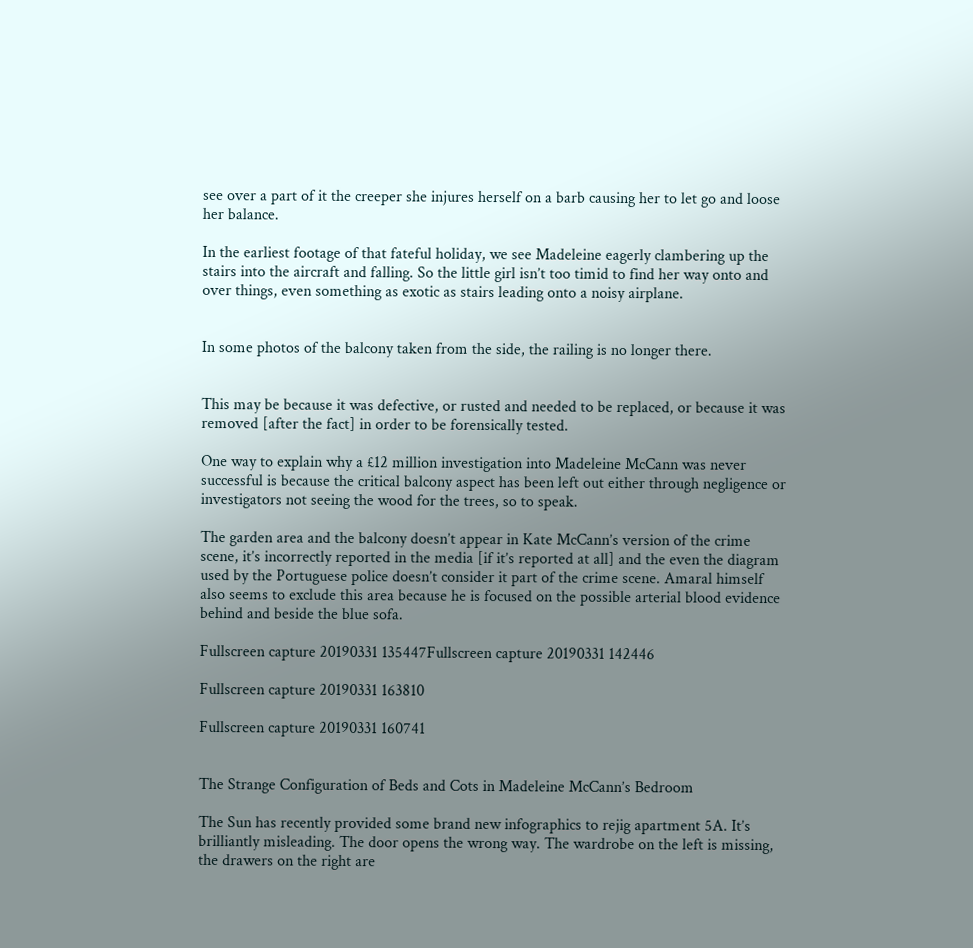see over a part of it the creeper she injures herself on a barb causing her to let go and loose her balance.

In the earliest footage of that fateful holiday, we see Madeleine eagerly clambering up the stairs into the aircraft and falling. So the little girl isn’t too timid to find her way onto and over things, even something as exotic as stairs leading onto a noisy airplane.


In some photos of the balcony taken from the side, the railing is no longer there.


This may be because it was defective, or rusted and needed to be replaced, or because it was removed [after the fact] in order to be forensically tested.

One way to explain why a £12 million investigation into Madeleine McCann was never successful is because the critical balcony aspect has been left out either through negligence or investigators not seeing the wood for the trees, so to speak.

The garden area and the balcony doesn’t appear in Kate McCann’s version of the crime scene, it’s incorrectly reported in the media [if it’s reported at all] and the even the diagram used by the Portuguese police doesn’t consider it part of the crime scene. Amaral himself also seems to exclude this area because he is focused on the possible arterial blood evidence behind and beside the blue sofa.

Fullscreen capture 20190331 135447Fullscreen capture 20190331 142446

Fullscreen capture 20190331 163810

Fullscreen capture 20190331 160741


The Strange Configuration of Beds and Cots in Madeleine McCann’s Bedroom

The Sun has recently provided some brand new infographics to rejig apartment 5A. It’s brilliantly misleading. The door opens the wrong way. The wardrobe on the left is missing, the drawers on the right are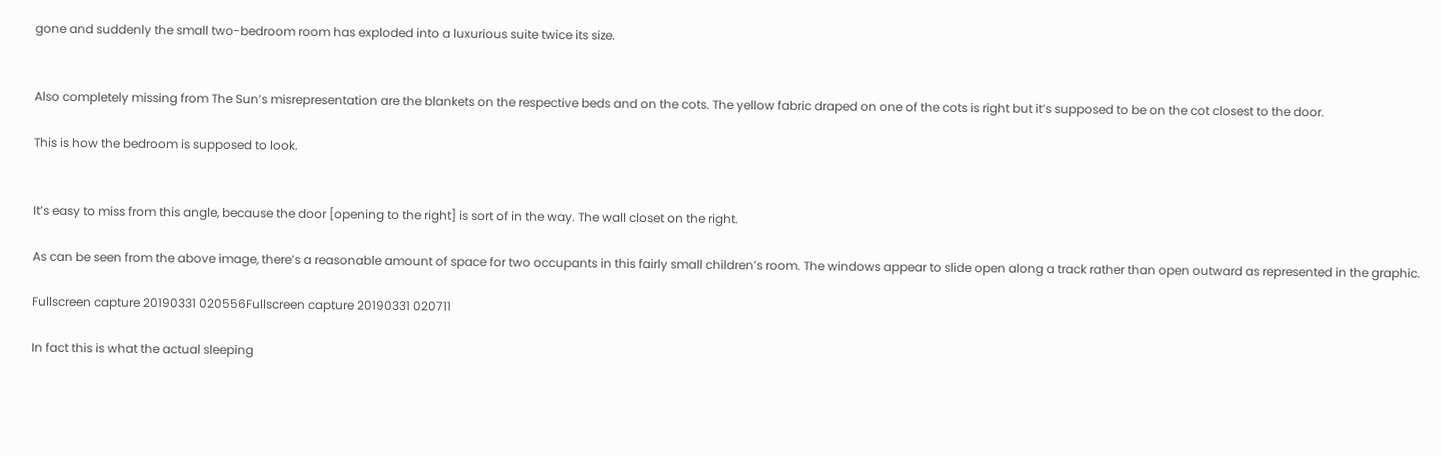gone and suddenly the small two-bedroom room has exploded into a luxurious suite twice its size.


Also completely missing from The Sun’s misrepresentation are the blankets on the respective beds and on the cots. The yellow fabric draped on one of the cots is right but it’s supposed to be on the cot closest to the door.

This is how the bedroom is supposed to look.


It’s easy to miss from this angle, because the door [opening to the right] is sort of in the way. The wall closet on the right.

As can be seen from the above image, there’s a reasonable amount of space for two occupants in this fairly small children’s room. The windows appear to slide open along a track rather than open outward as represented in the graphic.

Fullscreen capture 20190331 020556Fullscreen capture 20190331 020711

In fact this is what the actual sleeping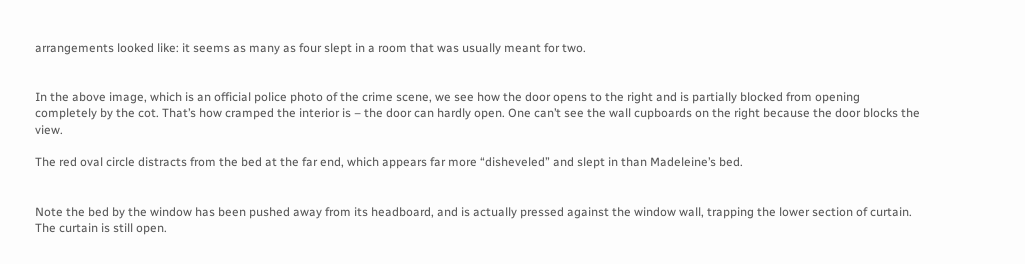arrangements looked like: it seems as many as four slept in a room that was usually meant for two.


In the above image, which is an official police photo of the crime scene, we see how the door opens to the right and is partially blocked from opening completely by the cot. That’s how cramped the interior is – the door can hardly open. One can’t see the wall cupboards on the right because the door blocks the view.

The red oval circle distracts from the bed at the far end, which appears far more “disheveled” and slept in than Madeleine’s bed.


Note the bed by the window has been pushed away from its headboard, and is actually pressed against the window wall, trapping the lower section of curtain. The curtain is still open.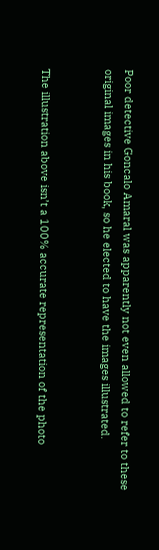Poor detective Goncalo Amaral was apparently not even allowed to refer to these original images in his book, so he elected to have the images illustrated.


The illustration above isn’t a 100% accurate representation of the photo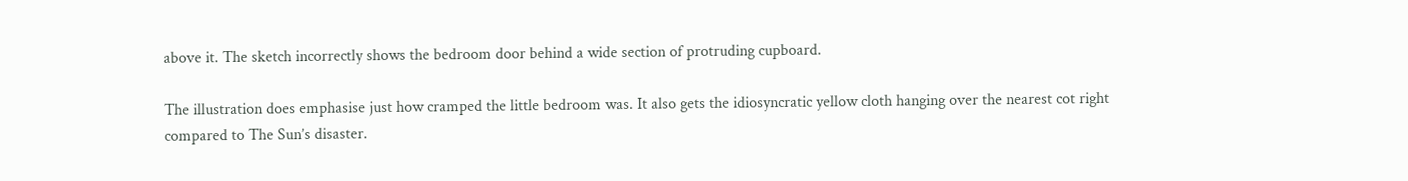above it. The sketch incorrectly shows the bedroom door behind a wide section of protruding cupboard.

The illustration does emphasise just how cramped the little bedroom was. It also gets the idiosyncratic yellow cloth hanging over the nearest cot right compared to The Sun’s disaster.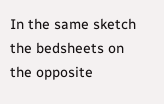In the same sketch the bedsheets on the opposite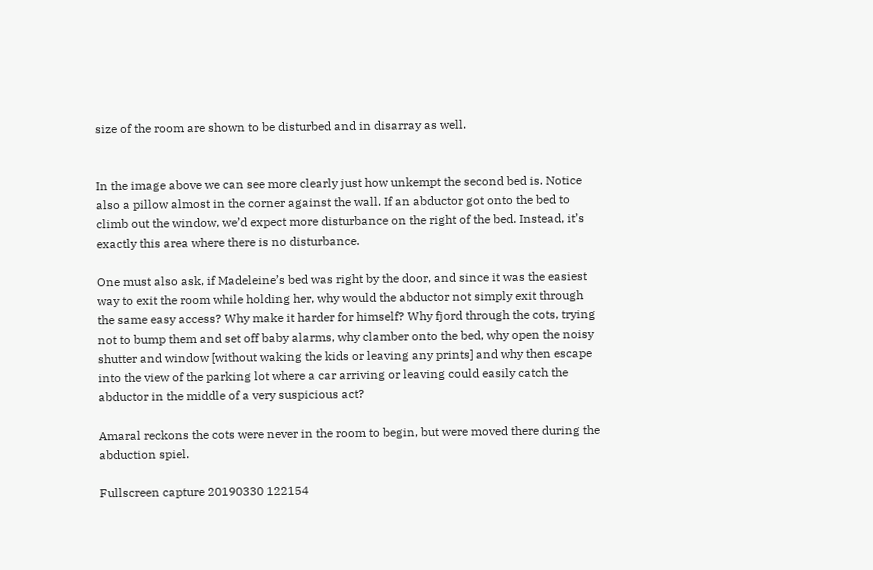size of the room are shown to be disturbed and in disarray as well.


In the image above we can see more clearly just how unkempt the second bed is. Notice also a pillow almost in the corner against the wall. If an abductor got onto the bed to climb out the window, we’d expect more disturbance on the right of the bed. Instead, it’s exactly this area where there is no disturbance.

One must also ask, if Madeleine’s bed was right by the door, and since it was the easiest way to exit the room while holding her, why would the abductor not simply exit through the same easy access? Why make it harder for himself? Why fjord through the cots, trying not to bump them and set off baby alarms, why clamber onto the bed, why open the noisy shutter and window [without waking the kids or leaving any prints] and why then escape into the view of the parking lot where a car arriving or leaving could easily catch the abductor in the middle of a very suspicious act?

Amaral reckons the cots were never in the room to begin, but were moved there during the abduction spiel.

Fullscreen capture 20190330 122154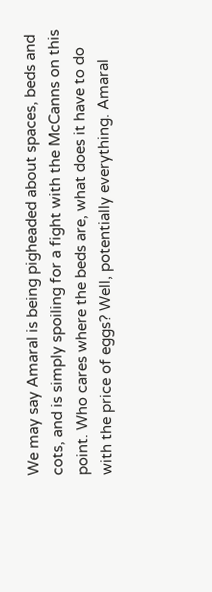We may say Amaral is being pigheaded about spaces, beds and cots, and is simply spoiling for a fight with the McCanns on this point. Who cares where the beds are, what does it have to do with the price of eggs? Well, potentially everything. Amaral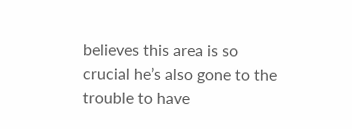believes this area is so crucial he’s also gone to the trouble to have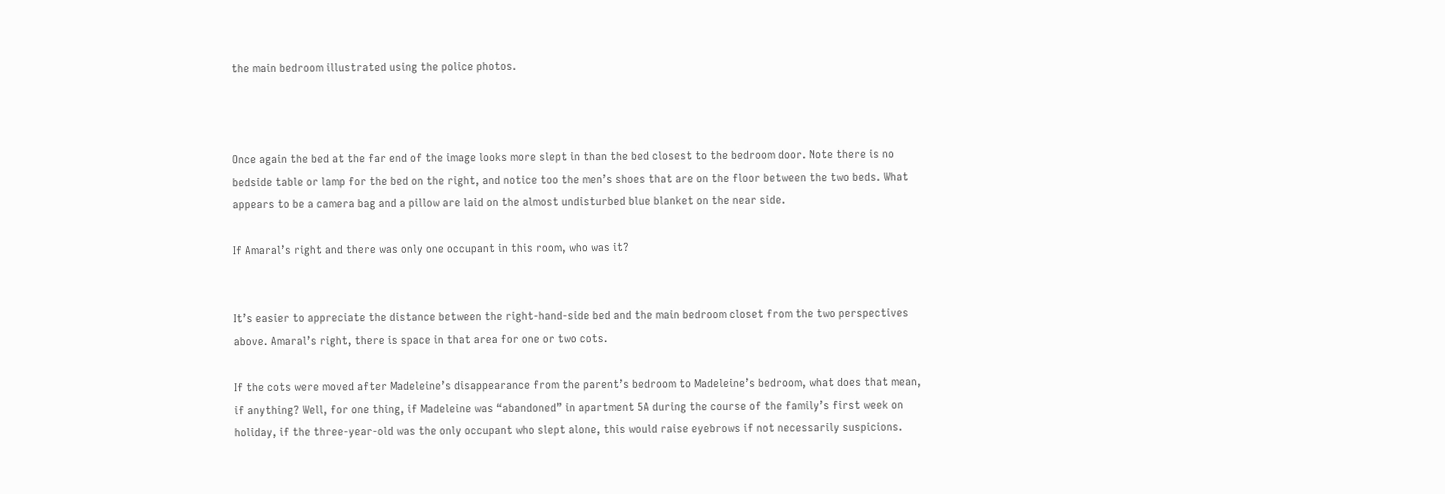the main bedroom illustrated using the police photos.



Once again the bed at the far end of the image looks more slept in than the bed closest to the bedroom door. Note there is no bedside table or lamp for the bed on the right, and notice too the men’s shoes that are on the floor between the two beds. What appears to be a camera bag and a pillow are laid on the almost undisturbed blue blanket on the near side.

If Amaral’s right and there was only one occupant in this room, who was it?


It’s easier to appreciate the distance between the right-hand-side bed and the main bedroom closet from the two perspectives above. Amaral’s right, there is space in that area for one or two cots.

If the cots were moved after Madeleine’s disappearance from the parent’s bedroom to Madeleine’s bedroom, what does that mean, if anything? Well, for one thing, if Madeleine was “abandoned” in apartment 5A during the course of the family’s first week on holiday, if the three-year-old was the only occupant who slept alone, this would raise eyebrows if not necessarily suspicions.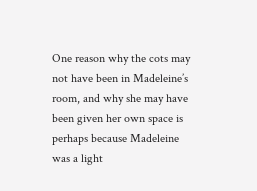One reason why the cots may not have been in Madeleine’s room, and why she may have been given her own space is perhaps because Madeleine was a light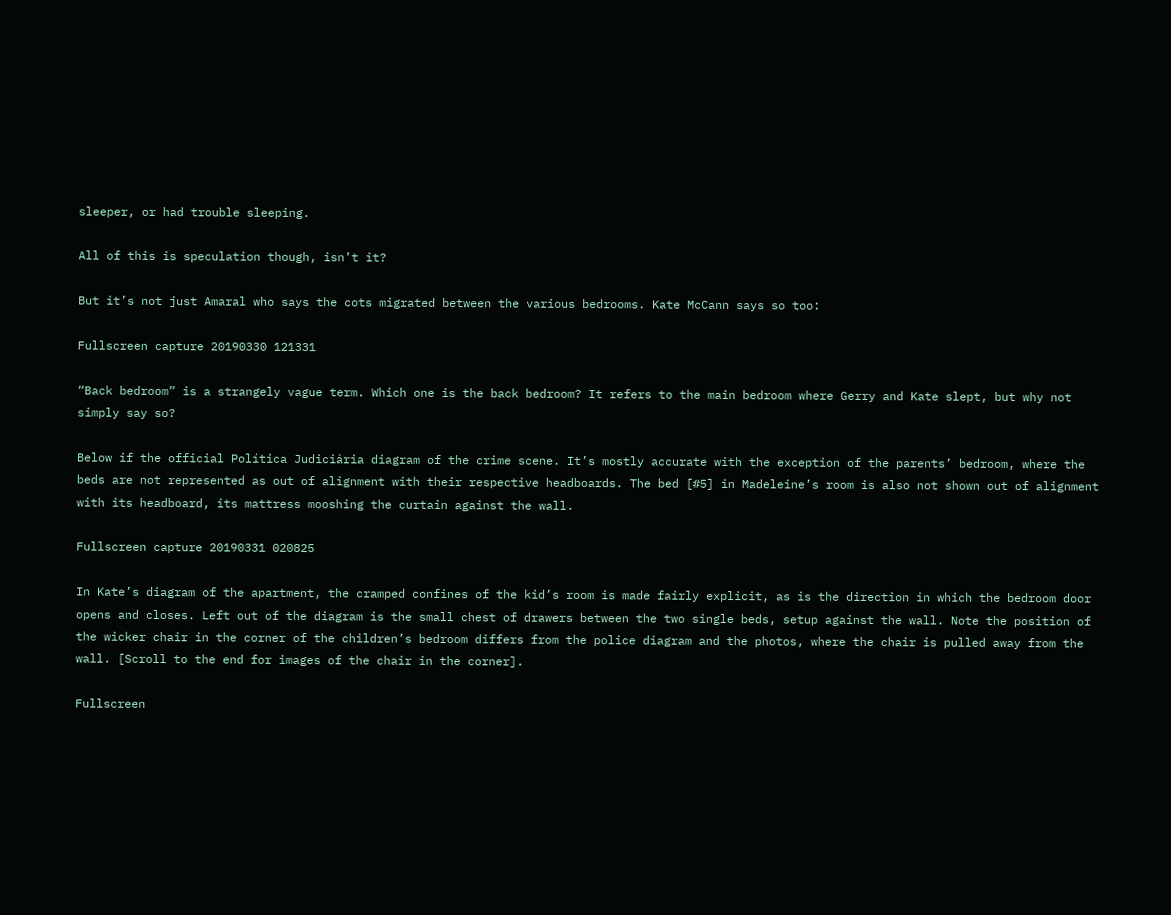sleeper, or had trouble sleeping.

All of this is speculation though, isn’t it?

But it’s not just Amaral who says the cots migrated between the various bedrooms. Kate McCann says so too:

Fullscreen capture 20190330 121331

“Back bedroom” is a strangely vague term. Which one is the back bedroom? It refers to the main bedroom where Gerry and Kate slept, but why not simply say so?

Below if the official Política Judiciária diagram of the crime scene. It’s mostly accurate with the exception of the parents’ bedroom, where the beds are not represented as out of alignment with their respective headboards. The bed [#5] in Madeleine’s room is also not shown out of alignment with its headboard, its mattress mooshing the curtain against the wall.

Fullscreen capture 20190331 020825

In Kate’s diagram of the apartment, the cramped confines of the kid’s room is made fairly explicit, as is the direction in which the bedroom door opens and closes. Left out of the diagram is the small chest of drawers between the two single beds, setup against the wall. Note the position of the wicker chair in the corner of the children’s bedroom differs from the police diagram and the photos, where the chair is pulled away from the wall. [Scroll to the end for images of the chair in the corner].

Fullscreen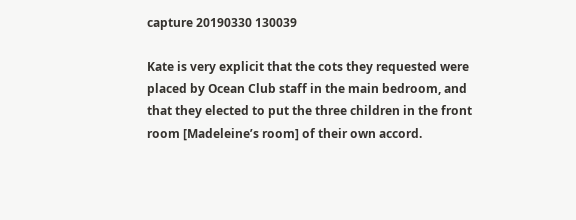capture 20190330 130039

Kate is very explicit that the cots they requested were placed by Ocean Club staff in the main bedroom, and that they elected to put the three children in the front room [Madeleine’s room] of their own accord.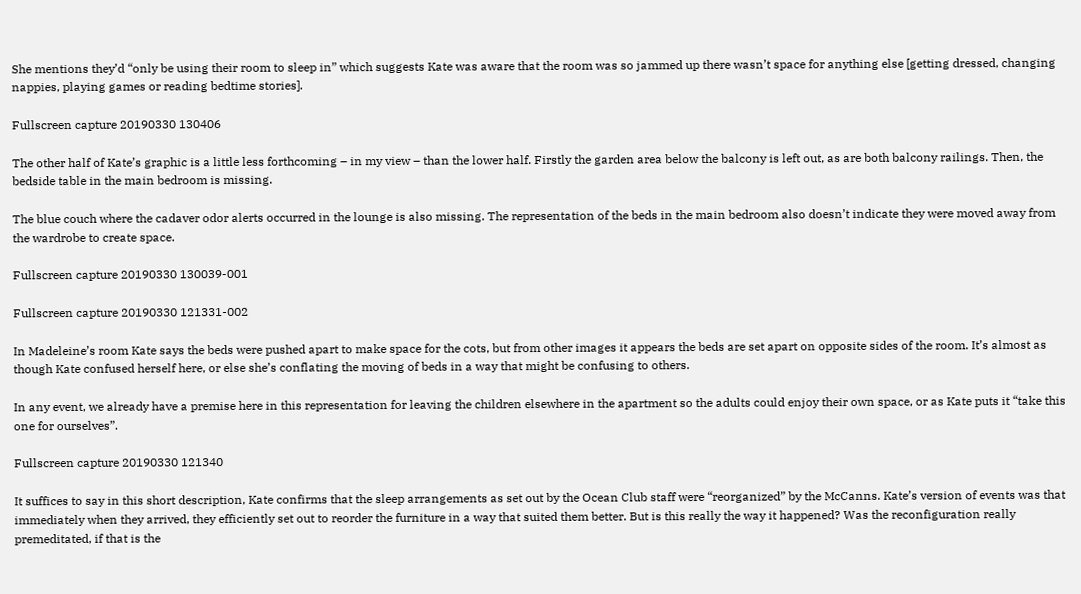She mentions they’d “only be using their room to sleep in” which suggests Kate was aware that the room was so jammed up there wasn’t space for anything else [getting dressed, changing nappies, playing games or reading bedtime stories].

Fullscreen capture 20190330 130406

The other half of Kate’s graphic is a little less forthcoming – in my view – than the lower half. Firstly the garden area below the balcony is left out, as are both balcony railings. Then, the bedside table in the main bedroom is missing.

The blue couch where the cadaver odor alerts occurred in the lounge is also missing. The representation of the beds in the main bedroom also doesn’t indicate they were moved away from the wardrobe to create space.

Fullscreen capture 20190330 130039-001

Fullscreen capture 20190330 121331-002

In Madeleine’s room Kate says the beds were pushed apart to make space for the cots, but from other images it appears the beds are set apart on opposite sides of the room. It’s almost as though Kate confused herself here, or else she’s conflating the moving of beds in a way that might be confusing to others.

In any event, we already have a premise here in this representation for leaving the children elsewhere in the apartment so the adults could enjoy their own space, or as Kate puts it “take this one for ourselves”.

Fullscreen capture 20190330 121340

It suffices to say in this short description, Kate confirms that the sleep arrangements as set out by the Ocean Club staff were “reorganized” by the McCanns. Kate’s version of events was that immediately when they arrived, they efficiently set out to reorder the furniture in a way that suited them better. But is this really the way it happened? Was the reconfiguration really premeditated, if that is the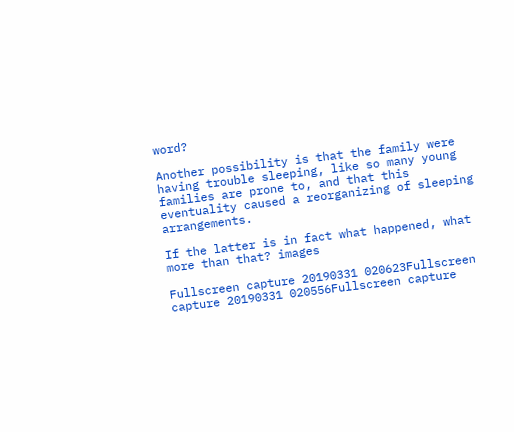word?

Another possibility is that the family were having trouble sleeping, like so many young families are prone to, and that this eventuality caused a reorganizing of sleeping arrangements.

If the latter is in fact what happened, what more than that? images

Fullscreen capture 20190331 020623Fullscreen capture 20190331 020556Fullscreen capture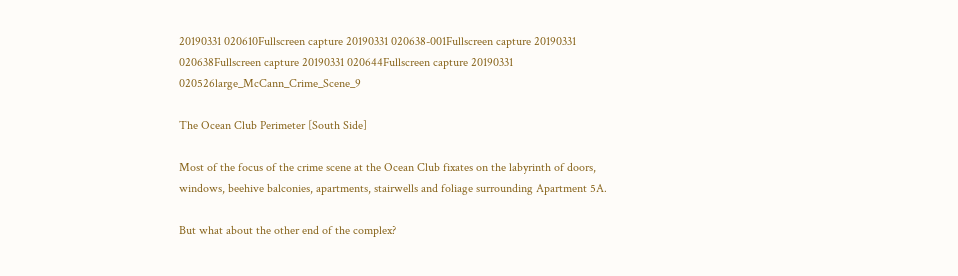20190331 020610Fullscreen capture 20190331 020638-001Fullscreen capture 20190331 020638Fullscreen capture 20190331 020644Fullscreen capture 20190331 020526large_McCann_Crime_Scene_9

The Ocean Club Perimeter [South Side]

Most of the focus of the crime scene at the Ocean Club fixates on the labyrinth of doors, windows, beehive balconies, apartments, stairwells and foliage surrounding Apartment 5A.

But what about the other end of the complex?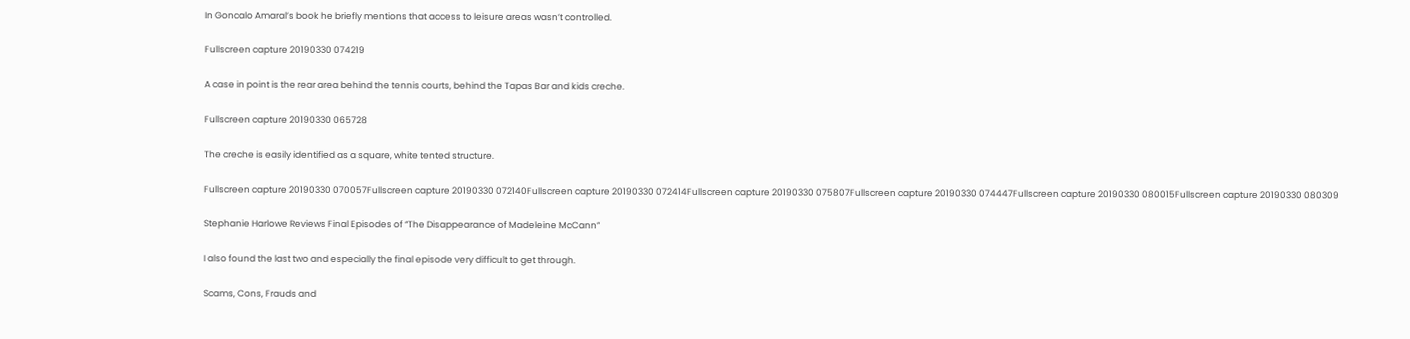In Goncalo Amaral’s book he briefly mentions that access to leisure areas wasn’t controlled.

Fullscreen capture 20190330 074219

A case in point is the rear area behind the tennis courts, behind the Tapas Bar and kids creche.

Fullscreen capture 20190330 065728

The creche is easily identified as a square, white tented structure.

Fullscreen capture 20190330 070057Fullscreen capture 20190330 072140Fullscreen capture 20190330 072414Fullscreen capture 20190330 075807Fullscreen capture 20190330 074447Fullscreen capture 20190330 080015Fullscreen capture 20190330 080309

Stephanie Harlowe Reviews Final Episodes of “The Disappearance of Madeleine McCann”

I also found the last two and especially the final episode very difficult to get through.

Scams, Cons, Frauds and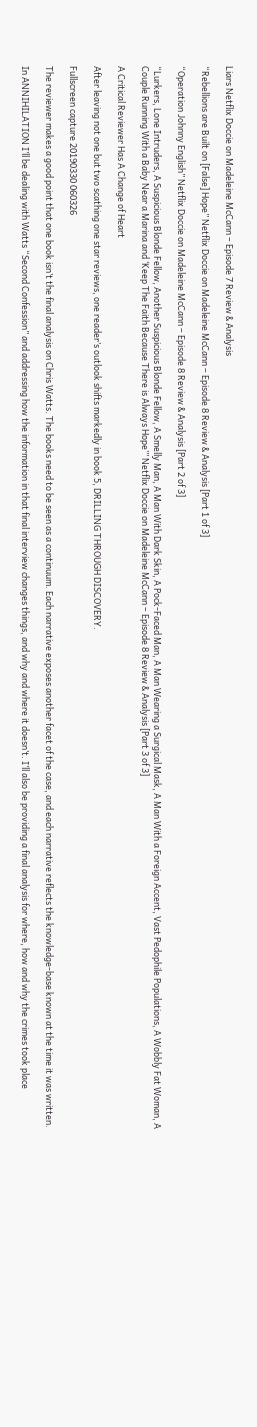Liars Netflix Doccie on Madeleine McCann – Episode 7 Review & Analysis

“Rebellions are Built on [False] Hope” Netflix Doccie on Madeleine McCann – Episode 8 Review & Analysis [Part 1 of 3]

“Operation Johnny English” Netflix Doccie on Madeleine McCann – Episode 8 Review & Analysis [Part 2 of 3]

“Lurkers, Lone Intruders, A Suspicious Blonde Fellow, Another Suspicious Blonde Fellow, A Smelly Man, A Man With Dark Skin, A Pock-Faced Man, A Man Wearing a Surgical Mask, A Man With a Foreign Accent, Vast Pedophile Populations, A Wobbly Fat Woman, A Couple Running With a Baby Near a Marina and ‘Keep The Faith Because There is Always Hope’” Netflix Doccie on Madeleine McCann – Episode 8 Review & Analysis [Part 3 of 3]

A Critical Reviewer Has A Change of Heart

After leaving not one but two scathing one star reviews, one reader’s outlook shifts markedly in book 5, DRILLING THROUGH DISCOVERY.

Fullscreen capture 20190330 060326

The reviewer makes a good point that one book isn’t the final analysis on Chris Watts. The books need to be seen as a continuum. Each narrative exposes another facet of the case, and each narrative reflects the knowledge-base known at the time it was written.

In ANNIHILATION I’ll be dealing with Watts “Second Confession” and addressing how the information in that final interview changes things, and why and where it doesn’t. I’ll also be providing a final analysis for where, how and why the crimes took place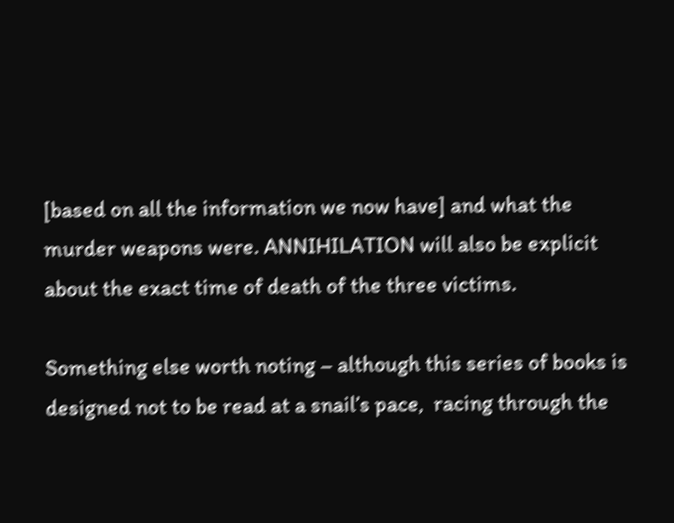[based on all the information we now have] and what the murder weapons were. ANNIHILATION will also be explicit about the exact time of death of the three victims.

Something else worth noting – although this series of books is designed not to be read at a snail’s pace,  racing through the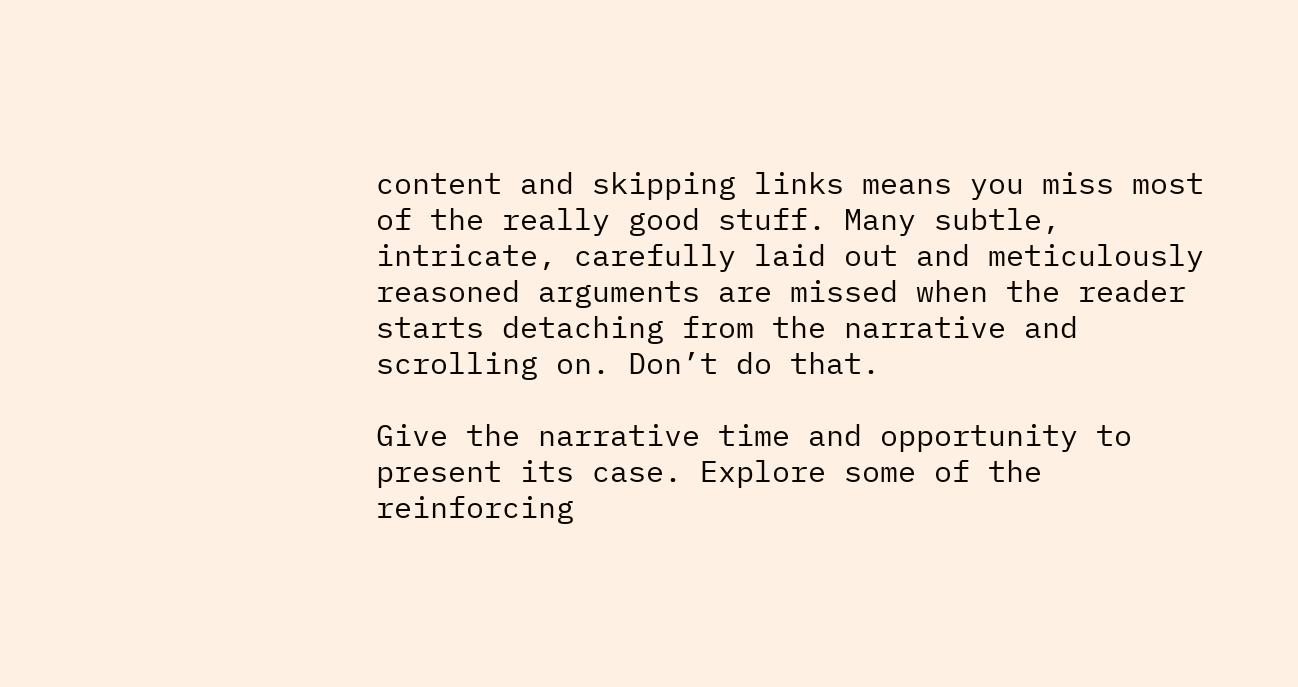content and skipping links means you miss most of the really good stuff. Many subtle, intricate, carefully laid out and meticulously reasoned arguments are missed when the reader starts detaching from the narrative and scrolling on. Don’t do that.

Give the narrative time and opportunity to present its case. Explore some of the reinforcing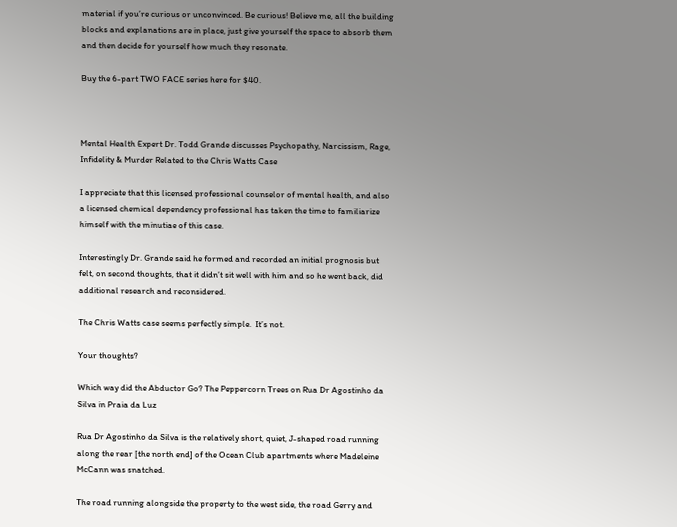material if you’re curious or unconvinced. Be curious! Believe me, all the building blocks and explanations are in place, just give yourself the space to absorb them and then decide for yourself how much they resonate.

Buy the 6-part TWO FACE series here for $40.



Mental Health Expert Dr. Todd Grande discusses Psychopathy, Narcissism, Rage, Infidelity & Murder Related to the Chris Watts Case

I appreciate that this licensed professional counselor of mental health, and also a licensed chemical dependency professional has taken the time to familiarize himself with the minutiae of this case.

Interestingly Dr. Grande said he formed and recorded an initial prognosis but felt, on second thoughts, that it didn’t sit well with him and so he went back, did additional research and reconsidered.

The Chris Watts case seems perfectly simple.  It’s not.

Your thoughts?

Which way did the Abductor Go? The Peppercorn Trees on Rua Dr Agostinho da Silva in Praia da Luz

Rua Dr Agostinho da Silva is the relatively short, quiet, J-shaped road running along the rear [the north end] of the Ocean Club apartments where Madeleine McCann was snatched.

The road running alongside the property to the west side, the road Gerry and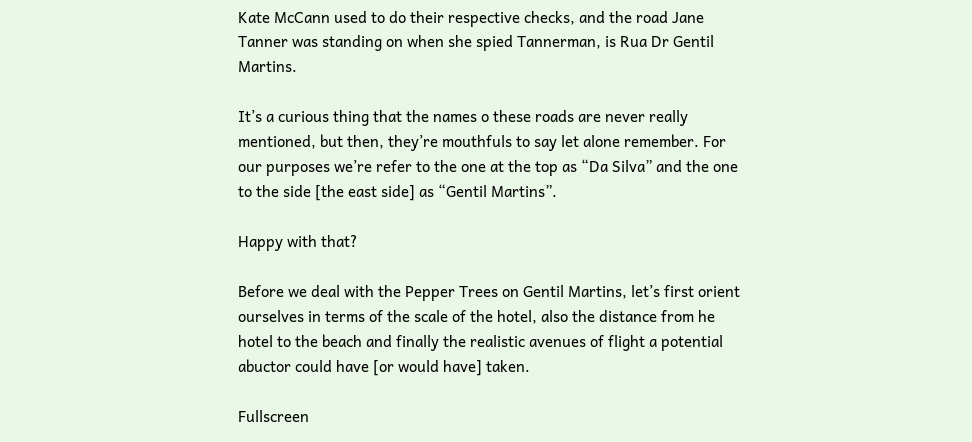Kate McCann used to do their respective checks, and the road Jane Tanner was standing on when she spied Tannerman, is Rua Dr Gentil Martins.

It’s a curious thing that the names o these roads are never really mentioned, but then, they’re mouthfuls to say let alone remember. For our purposes we’re refer to the one at the top as “Da Silva” and the one to the side [the east side] as “Gentil Martins”.

Happy with that?

Before we deal with the Pepper Trees on Gentil Martins, let’s first orient ourselves in terms of the scale of the hotel, also the distance from he hotel to the beach and finally the realistic avenues of flight a potential abuctor could have [or would have] taken.

Fullscreen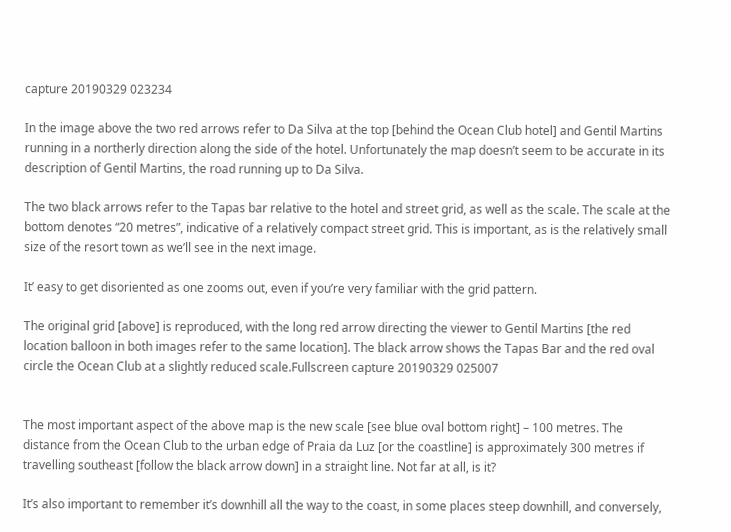capture 20190329 023234

In the image above the two red arrows refer to Da Silva at the top [behind the Ocean Club hotel] and Gentil Martins running in a northerly direction along the side of the hotel. Unfortunately the map doesn’t seem to be accurate in its description of Gentil Martins, the road running up to Da Silva.

The two black arrows refer to the Tapas bar relative to the hotel and street grid, as well as the scale. The scale at the bottom denotes “20 metres”, indicative of a relatively compact street grid. This is important, as is the relatively small size of the resort town as we’ll see in the next image.

It’ easy to get disoriented as one zooms out, even if you’re very familiar with the grid pattern.

The original grid [above] is reproduced, with the long red arrow directing the viewer to Gentil Martins [the red location balloon in both images refer to the same location]. The black arrow shows the Tapas Bar and the red oval circle the Ocean Club at a slightly reduced scale.Fullscreen capture 20190329 025007


The most important aspect of the above map is the new scale [see blue oval bottom right] – 100 metres. The distance from the Ocean Club to the urban edge of Praia da Luz [or the coastline] is approximately 300 metres if travelling southeast [follow the black arrow down] in a straight line. Not far at all, is it?

It’s also important to remember it’s downhill all the way to the coast, in some places steep downhill, and conversely,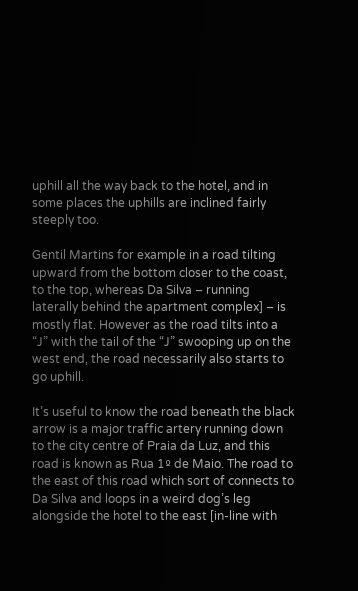uphill all the way back to the hotel, and in some places the uphills are inclined fairly steeply too.

Gentil Martins for example in a road tilting upward from the bottom closer to the coast, to the top, whereas Da Silva – running laterally behind the apartment complex] – is mostly flat. However as the road tilts into a “J” with the tail of the “J” swooping up on the west end, the road necessarily also starts to go uphill.

It’s useful to know the road beneath the black arrow is a major traffic artery running down to the city centre of Praia da Luz, and this road is known as Rua 1º de Maio. The road to the east of this road which sort of connects to Da Silva and loops in a weird dog’s leg alongside the hotel to the east [in-line with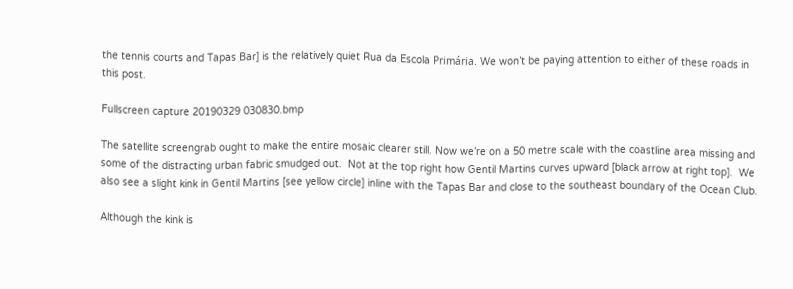the tennis courts and Tapas Bar] is the relatively quiet Rua da Escola Primária. We won’t be paying attention to either of these roads in this post.

Fullscreen capture 20190329 030830.bmp

The satellite screengrab ought to make the entire mosaic clearer still. Now we’re on a 50 metre scale with the coastline area missing and some of the distracting urban fabric smudged out.  Not at the top right how Gentil Martins curves upward [black arrow at right top].  We also see a slight kink in Gentil Martins [see yellow circle] inline with the Tapas Bar and close to the southeast boundary of the Ocean Club.

Although the kink is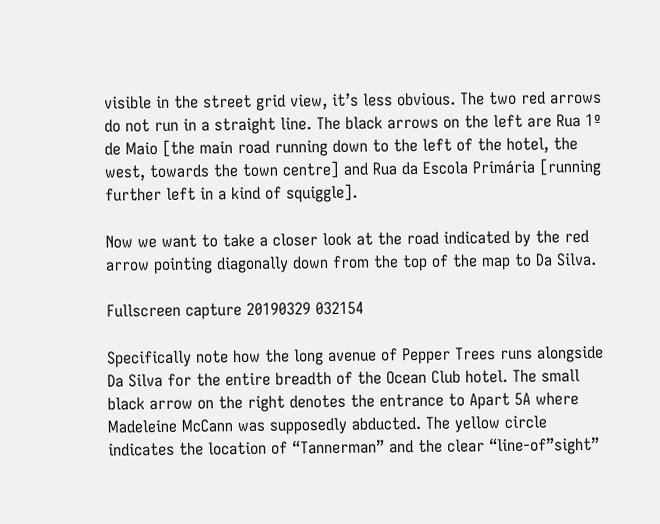visible in the street grid view, it’s less obvious. The two red arrows do not run in a straight line. The black arrows on the left are Rua 1º de Maio [the main road running down to the left of the hotel, the west, towards the town centre] and Rua da Escola Primária [running further left in a kind of squiggle].

Now we want to take a closer look at the road indicated by the red arrow pointing diagonally down from the top of the map to Da Silva.

Fullscreen capture 20190329 032154

Specifically note how the long avenue of Pepper Trees runs alongside Da Silva for the entire breadth of the Ocean Club hotel. The small black arrow on the right denotes the entrance to Apart 5A where Madeleine McCann was supposedly abducted. The yellow circle indicates the location of “Tannerman” and the clear “line-of”sight”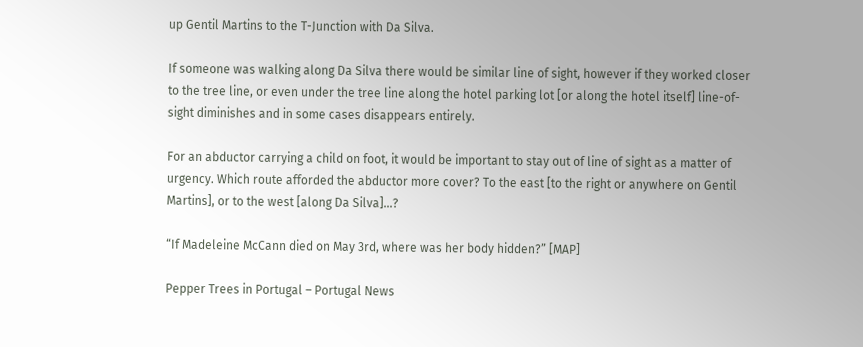up Gentil Martins to the T-Junction with Da Silva.

If someone was walking along Da Silva there would be similar line of sight, however if they worked closer to the tree line, or even under the tree line along the hotel parking lot [or along the hotel itself] line-of-sight diminishes and in some cases disappears entirely.

For an abductor carrying a child on foot, it would be important to stay out of line of sight as a matter of urgency. Which route afforded the abductor more cover? To the east [to the right or anywhere on Gentil Martins], or to the west [along Da Silva]…?

“If Madeleine McCann died on May 3rd, where was her body hidden?” [MAP]

Pepper Trees in Portugal – Portugal News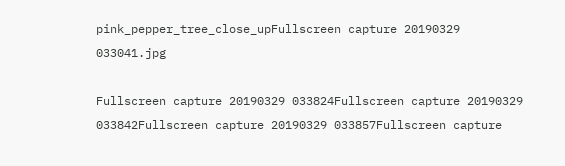pink_pepper_tree_close_upFullscreen capture 20190329 033041.jpg

Fullscreen capture 20190329 033824Fullscreen capture 20190329 033842Fullscreen capture 20190329 033857Fullscreen capture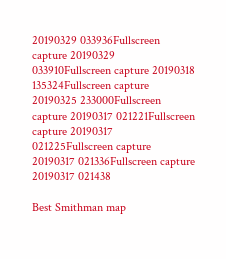20190329 033936Fullscreen capture 20190329 033910Fullscreen capture 20190318 135324Fullscreen capture 20190325 233000Fullscreen capture 20190317 021221Fullscreen capture 20190317 021225Fullscreen capture 20190317 021336Fullscreen capture 20190317 021438

Best Smithman map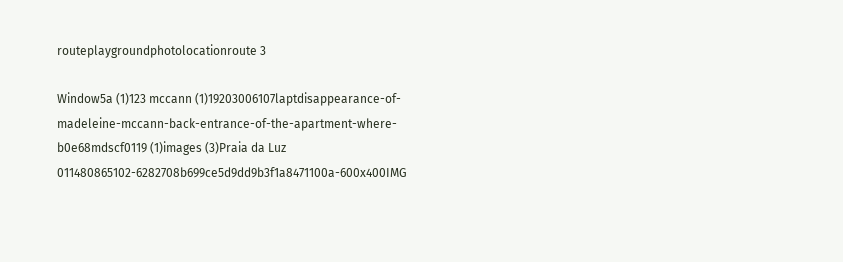routeplaygroundphotolocationroute 3

Window5a (1)123 mccann (1)19203006107laptdisappearance-of-madeleine-mccann-back-entrance-of-the-apartment-where-b0e68mdscf0119 (1)images (3)Praia da Luz 011480865102-6282708b699ce5d9dd9b3f1a8471100a-600x400IMG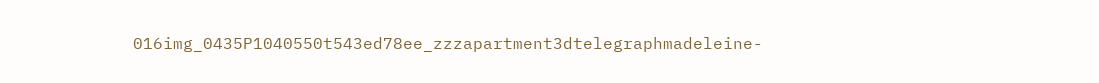016img_0435P1040550t543ed78ee_zzzapartment3dtelegraphmadeleine-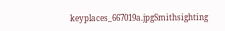keyplaces_667019a.jpgSmithsighting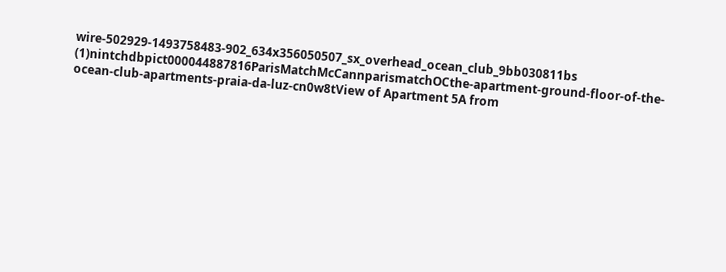wire-502929-1493758483-902_634x356050507_sx_overhead_ocean_club_9bb030811bs (1)nintchdbpict000044887816ParisMatchMcCannparismatchOCthe-apartment-ground-floor-of-the-ocean-club-apartments-praia-da-luz-cn0w8tView of Apartment 5A from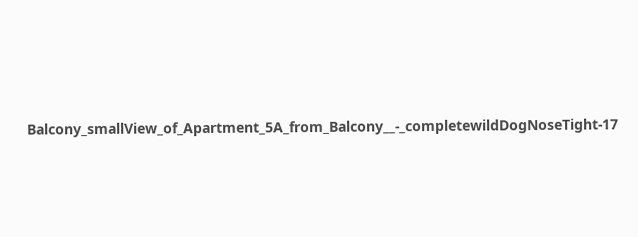Balcony_smallView_of_Apartment_5A_from_Balcony__-_completewildDogNoseTight-17